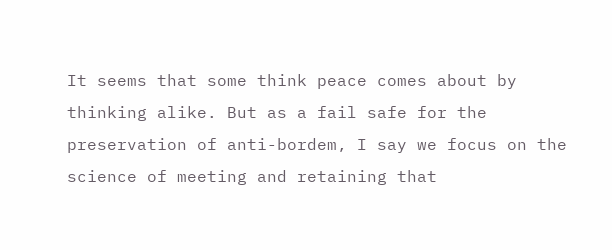It seems that some think peace comes about by thinking alike. But as a fail safe for the preservation of anti-bordem, I say we focus on the science of meeting and retaining that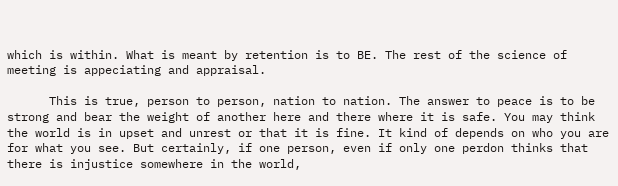which is within. What is meant by retention is to BE. The rest of the science of meeting is appeciating and appraisal.

      This is true, person to person, nation to nation. The answer to peace is to be strong and bear the weight of another here and there where it is safe. You may think the world is in upset and unrest or that it is fine. It kind of depends on who you are for what you see. But certainly, if one person, even if only one perdon thinks that there is injustice somewhere in the world,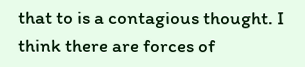that to is a contagious thought. I think there are forces of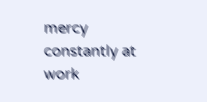mercy constantly at work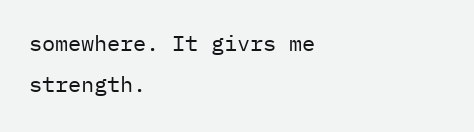somewhere. It givrs me strength.